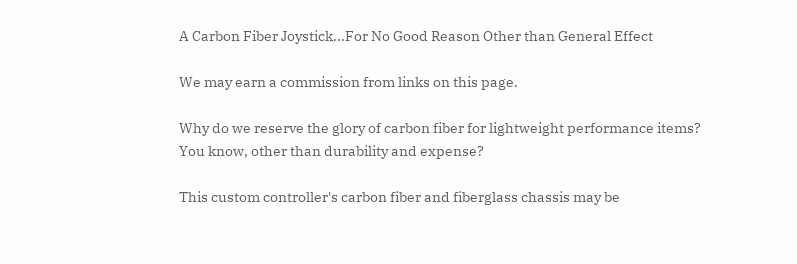A Carbon Fiber Joystick...For No Good Reason Other than General Effect

We may earn a commission from links on this page.

Why do we reserve the glory of carbon fiber for lightweight performance items? You know, other than durability and expense?

This custom controller's carbon fiber and fiberglass chassis may be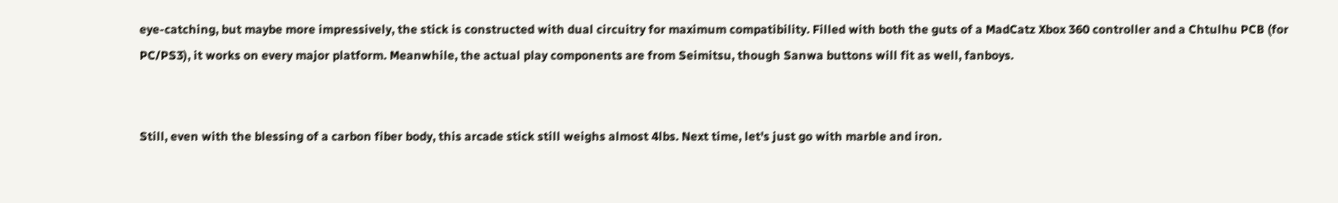eye-catching, but maybe more impressively, the stick is constructed with dual circuitry for maximum compatibility. Filled with both the guts of a MadCatz Xbox 360 controller and a Chtulhu PCB (for PC/PS3), it works on every major platform. Meanwhile, the actual play components are from Seimitsu, though Sanwa buttons will fit as well, fanboys.


Still, even with the blessing of a carbon fiber body, this arcade stick still weighs almost 4lbs. Next time, let's just go with marble and iron.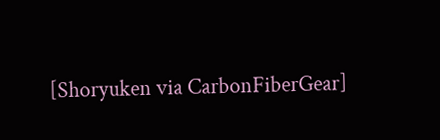[Shoryuken via CarbonFiberGear]